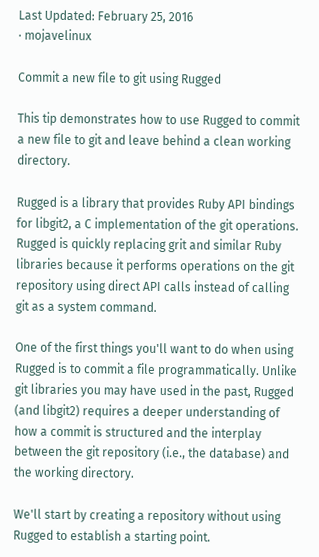Last Updated: February 25, 2016
· mojavelinux

Commit a new file to git using Rugged

This tip demonstrates how to use Rugged to commit a new file to git and leave behind a clean working directory.

Rugged is a library that provides Ruby API bindings for libgit2, a C implementation of the git operations. Rugged is quickly replacing grit and similar Ruby libraries because it performs operations on the git repository using direct API calls instead of calling git as a system command.

One of the first things you'll want to do when using Rugged is to commit a file programmatically. Unlike git libraries you may have used in the past, Rugged (and libgit2) requires a deeper understanding of how a commit is structured and the interplay between the git repository (i.e., the database) and the working directory.

We'll start by creating a repository without using Rugged to establish a starting point.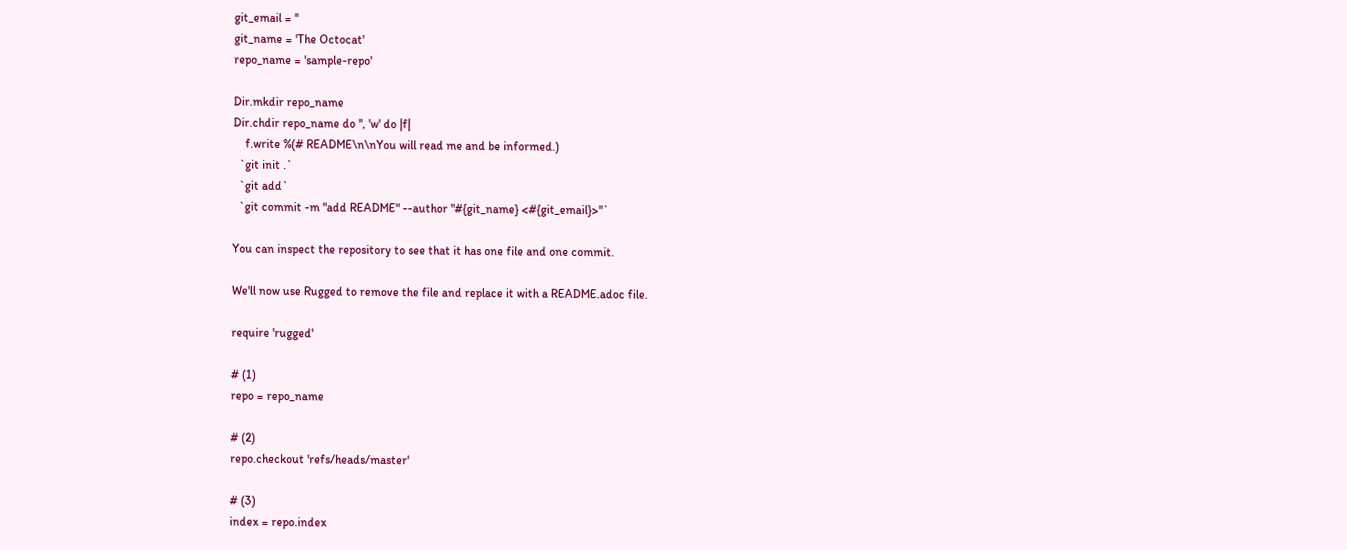git_email = ''
git_name = 'The Octocat'
repo_name = 'sample-repo'

Dir.mkdir repo_name
Dir.chdir repo_name do '', 'w' do |f|
    f.write %(# README\n\nYou will read me and be informed.)
  `git init .`
  `git add`
  `git commit -m "add README" --author "#{git_name} <#{git_email}>"`

You can inspect the repository to see that it has one file and one commit.

We'll now use Rugged to remove the file and replace it with a README.adoc file.

require 'rugged'

# (1)
repo = repo_name

# (2)
repo.checkout 'refs/heads/master'

# (3)
index = repo.index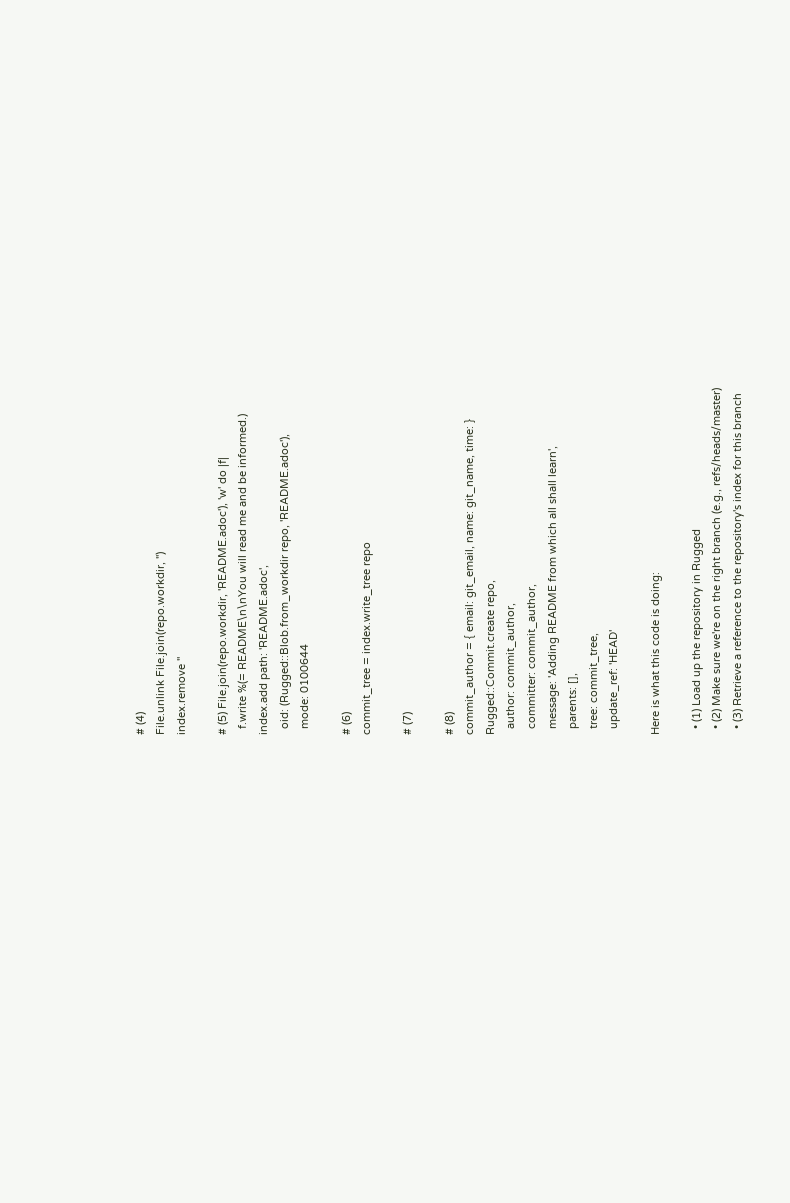# (4)
File.unlink File.join(repo.workdir, '')
index.remove ''

# (5) File.join(repo.workdir, 'README.adoc'), 'w' do |f|
  f.write %(= README\n\nYou will read me and be informed.)
index.add path: 'README.adoc',
  oid: (Rugged::Blob.from_workdir repo, 'README.adoc'),
  mode: 0100644

# (6)
commit_tree = index.write_tree repo

# (7)

# (8)
commit_author = { email: git_email, name: git_name, time: }
Rugged::Commit.create repo,
  author: commit_author,
  committer: commit_author,
  message: 'Adding README from which all shall learn',
  parents: [],
  tree: commit_tree,
  update_ref: 'HEAD'

Here is what this code is doing:

  • (1) Load up the repository in Rugged
  • (2) Make sure we're on the right branch (e.g., refs/heads/master)
  • (3) Retrieve a reference to the repository's index for this branch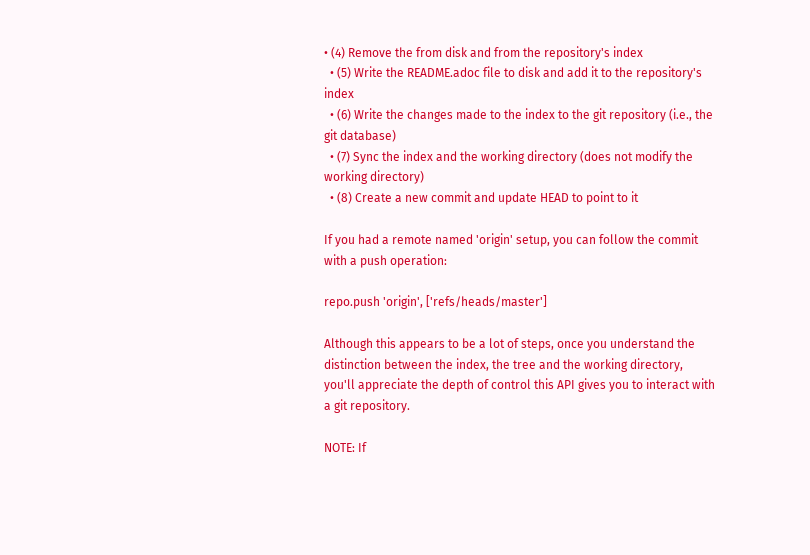• (4) Remove the from disk and from the repository's index
  • (5) Write the README.adoc file to disk and add it to the repository's index
  • (6) Write the changes made to the index to the git repository (i.e., the git database)
  • (7) Sync the index and the working directory (does not modify the working directory)
  • (8) Create a new commit and update HEAD to point to it

If you had a remote named 'origin' setup, you can follow the commit with a push operation:

repo.push 'origin', ['refs/heads/master']

Although this appears to be a lot of steps, once you understand the distinction between the index, the tree and the working directory, you'll appreciate the depth of control this API gives you to interact with a git repository.

NOTE: If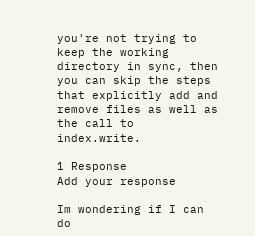you're not trying to keep the working directory in sync, then you can skip the steps that explicitly add and remove files as well as the call to index.write.

1 Response
Add your response

Im wondering if I can do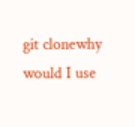git clonewhy would I use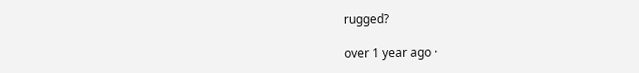rugged?

over 1 year ago ·